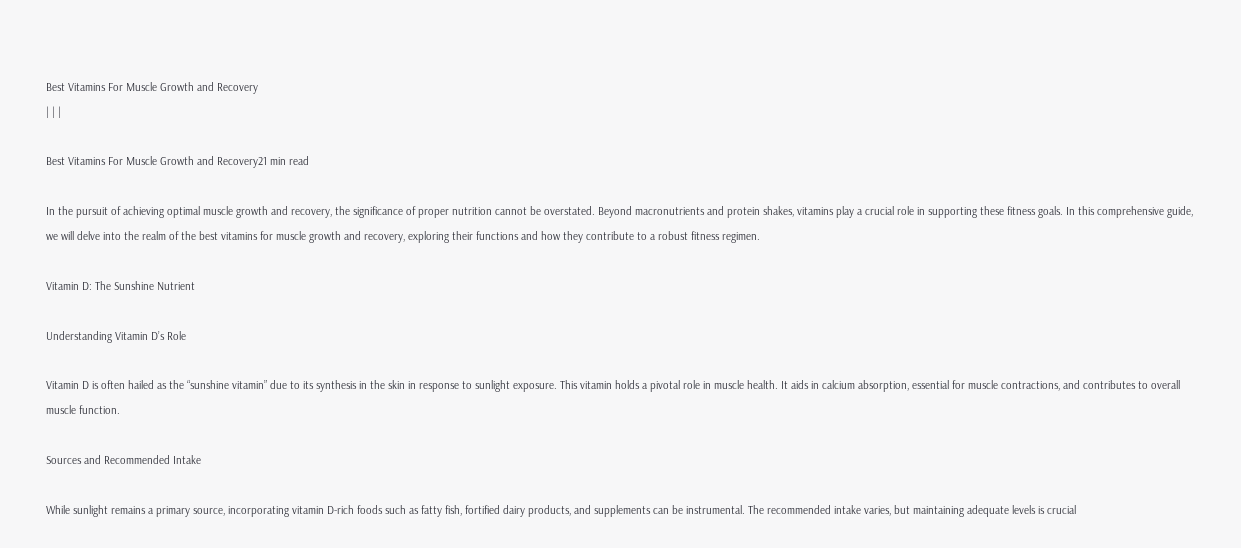Best Vitamins For Muscle Growth and Recovery
| | |

Best Vitamins For Muscle Growth and Recovery21 min read

In the pursuit of achieving optimal muscle growth and recovery, the significance of proper nutrition cannot be overstated. Beyond macronutrients and protein shakes, vitamins play a crucial role in supporting these fitness goals. In this comprehensive guide, we will delve into the realm of the best vitamins for muscle growth and recovery, exploring their functions and how they contribute to a robust fitness regimen.

Vitamin D: The Sunshine Nutrient

Understanding Vitamin D’s Role

Vitamin D is often hailed as the “sunshine vitamin” due to its synthesis in the skin in response to sunlight exposure. This vitamin holds a pivotal role in muscle health. It aids in calcium absorption, essential for muscle contractions, and contributes to overall muscle function.

Sources and Recommended Intake

While sunlight remains a primary source, incorporating vitamin D-rich foods such as fatty fish, fortified dairy products, and supplements can be instrumental. The recommended intake varies, but maintaining adequate levels is crucial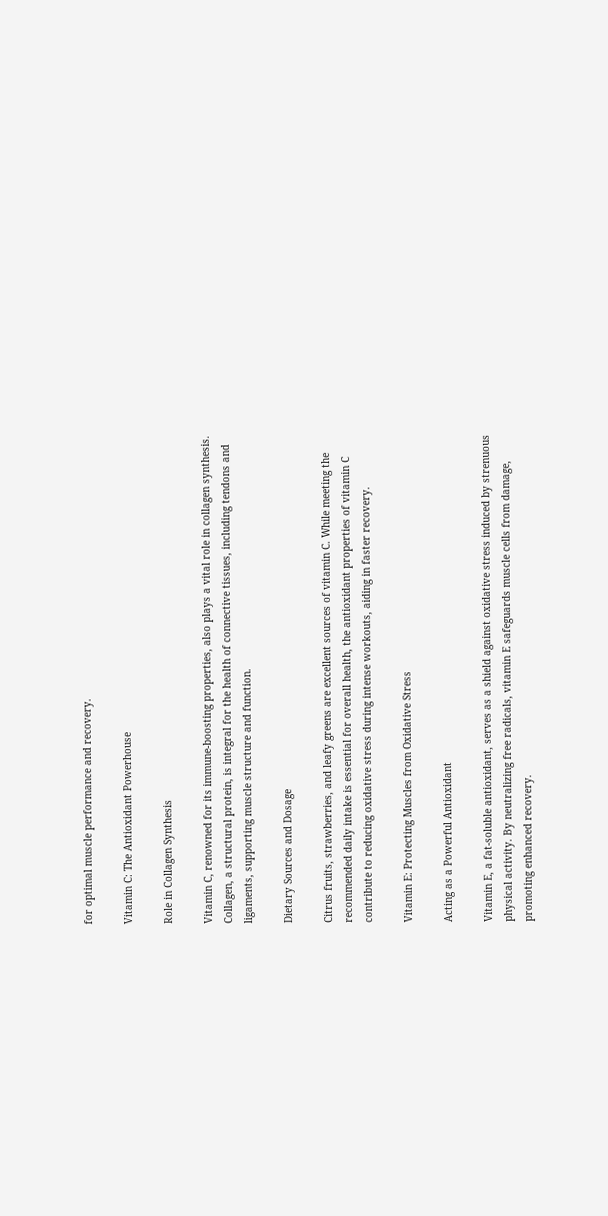for optimal muscle performance and recovery.

Vitamin C: The Antioxidant Powerhouse

Role in Collagen Synthesis

Vitamin C, renowned for its immune-boosting properties, also plays a vital role in collagen synthesis. Collagen, a structural protein, is integral for the health of connective tissues, including tendons and ligaments, supporting muscle structure and function.

Dietary Sources and Dosage

Citrus fruits, strawberries, and leafy greens are excellent sources of vitamin C. While meeting the recommended daily intake is essential for overall health, the antioxidant properties of vitamin C contribute to reducing oxidative stress during intense workouts, aiding in faster recovery.

Vitamin E: Protecting Muscles from Oxidative Stress

Acting as a Powerful Antioxidant

Vitamin E, a fat-soluble antioxidant, serves as a shield against oxidative stress induced by strenuous physical activity. By neutralizing free radicals, vitamin E safeguards muscle cells from damage, promoting enhanced recovery.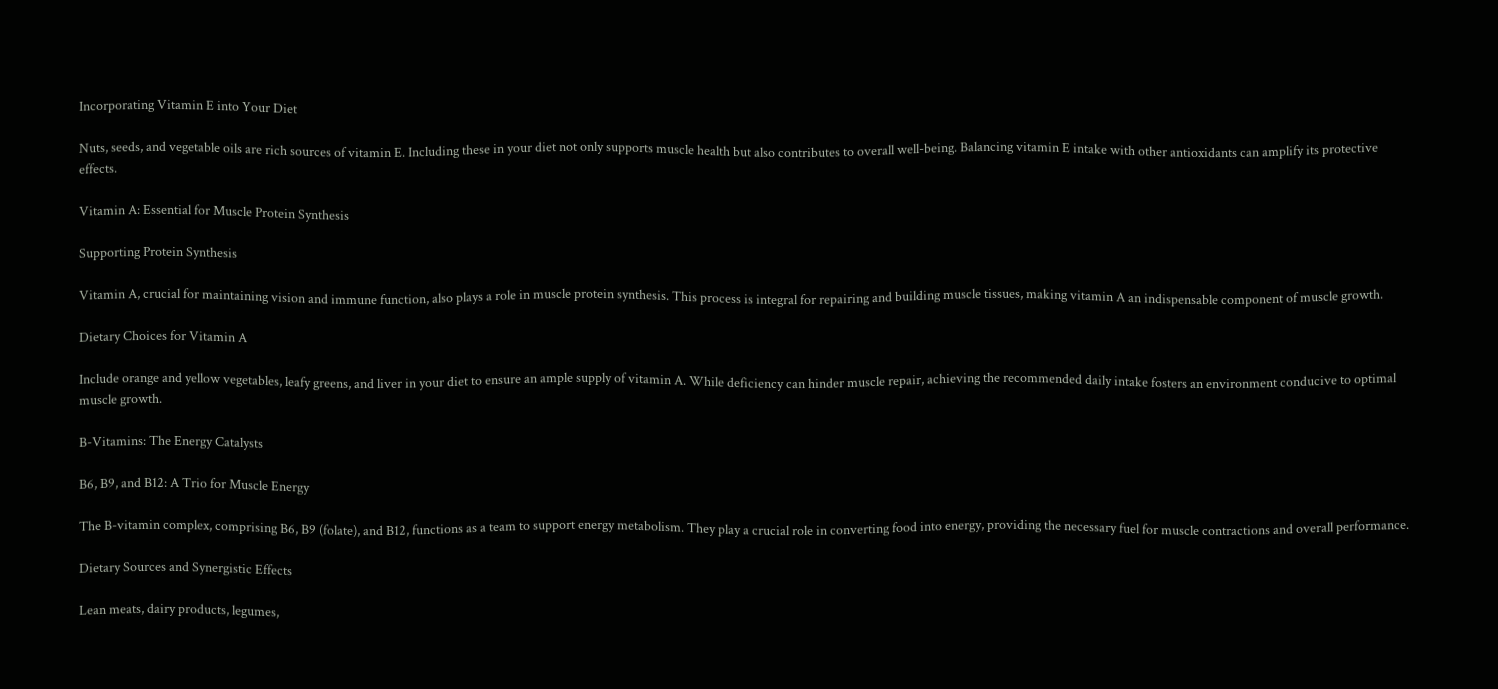Incorporating Vitamin E into Your Diet

Nuts, seeds, and vegetable oils are rich sources of vitamin E. Including these in your diet not only supports muscle health but also contributes to overall well-being. Balancing vitamin E intake with other antioxidants can amplify its protective effects.

Vitamin A: Essential for Muscle Protein Synthesis

Supporting Protein Synthesis

Vitamin A, crucial for maintaining vision and immune function, also plays a role in muscle protein synthesis. This process is integral for repairing and building muscle tissues, making vitamin A an indispensable component of muscle growth.

Dietary Choices for Vitamin A

Include orange and yellow vegetables, leafy greens, and liver in your diet to ensure an ample supply of vitamin A. While deficiency can hinder muscle repair, achieving the recommended daily intake fosters an environment conducive to optimal muscle growth.

B-Vitamins: The Energy Catalysts

B6, B9, and B12: A Trio for Muscle Energy

The B-vitamin complex, comprising B6, B9 (folate), and B12, functions as a team to support energy metabolism. They play a crucial role in converting food into energy, providing the necessary fuel for muscle contractions and overall performance.

Dietary Sources and Synergistic Effects

Lean meats, dairy products, legumes,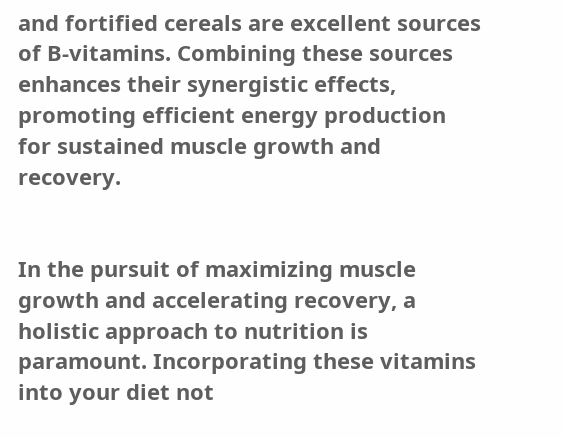and fortified cereals are excellent sources of B-vitamins. Combining these sources enhances their synergistic effects, promoting efficient energy production for sustained muscle growth and recovery.


In the pursuit of maximizing muscle growth and accelerating recovery, a holistic approach to nutrition is paramount. Incorporating these vitamins into your diet not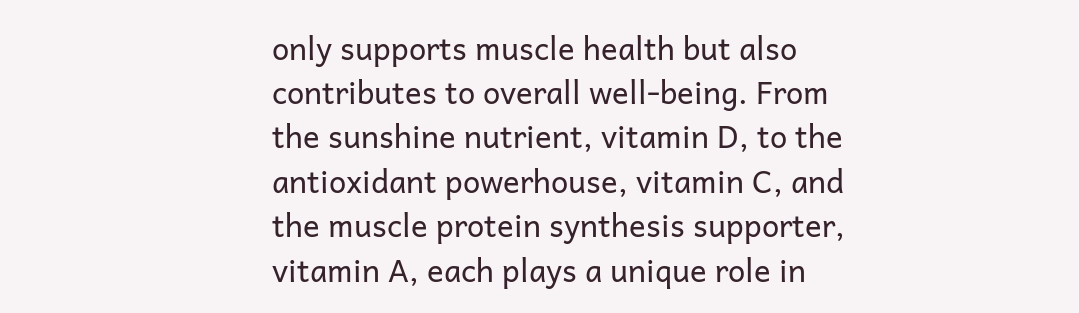only supports muscle health but also contributes to overall well-being. From the sunshine nutrient, vitamin D, to the antioxidant powerhouse, vitamin C, and the muscle protein synthesis supporter, vitamin A, each plays a unique role in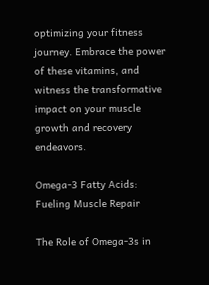optimizing your fitness journey. Embrace the power of these vitamins, and witness the transformative impact on your muscle growth and recovery endeavors.

Omega-3 Fatty Acids: Fueling Muscle Repair

The Role of Omega-3s in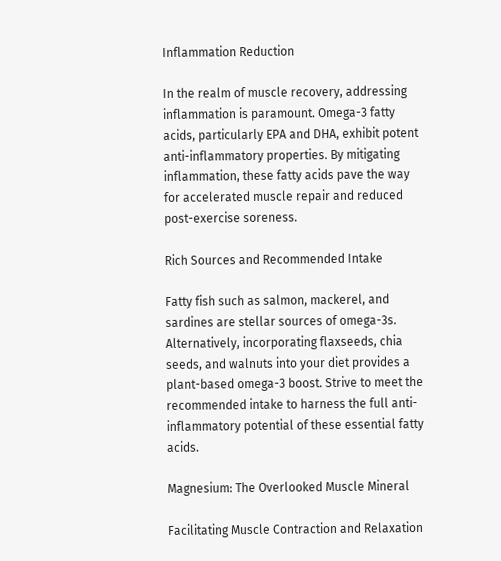Inflammation Reduction

In the realm of muscle recovery, addressing inflammation is paramount. Omega-3 fatty acids, particularly EPA and DHA, exhibit potent anti-inflammatory properties. By mitigating inflammation, these fatty acids pave the way for accelerated muscle repair and reduced post-exercise soreness.

Rich Sources and Recommended Intake

Fatty fish such as salmon, mackerel, and sardines are stellar sources of omega-3s. Alternatively, incorporating flaxseeds, chia seeds, and walnuts into your diet provides a plant-based omega-3 boost. Strive to meet the recommended intake to harness the full anti-inflammatory potential of these essential fatty acids.

Magnesium: The Overlooked Muscle Mineral

Facilitating Muscle Contraction and Relaxation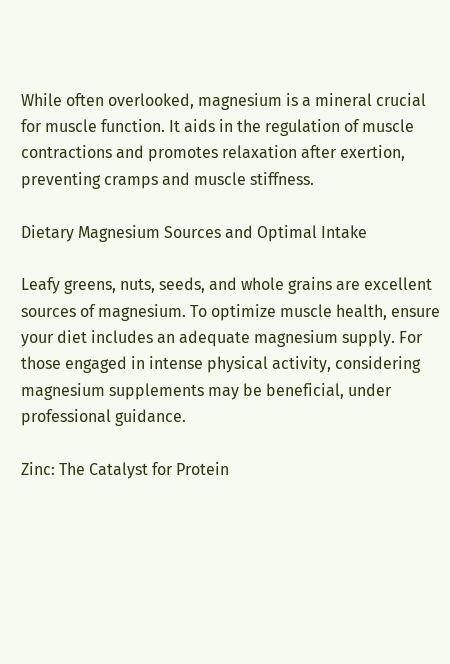While often overlooked, magnesium is a mineral crucial for muscle function. It aids in the regulation of muscle contractions and promotes relaxation after exertion, preventing cramps and muscle stiffness.

Dietary Magnesium Sources and Optimal Intake

Leafy greens, nuts, seeds, and whole grains are excellent sources of magnesium. To optimize muscle health, ensure your diet includes an adequate magnesium supply. For those engaged in intense physical activity, considering magnesium supplements may be beneficial, under professional guidance.

Zinc: The Catalyst for Protein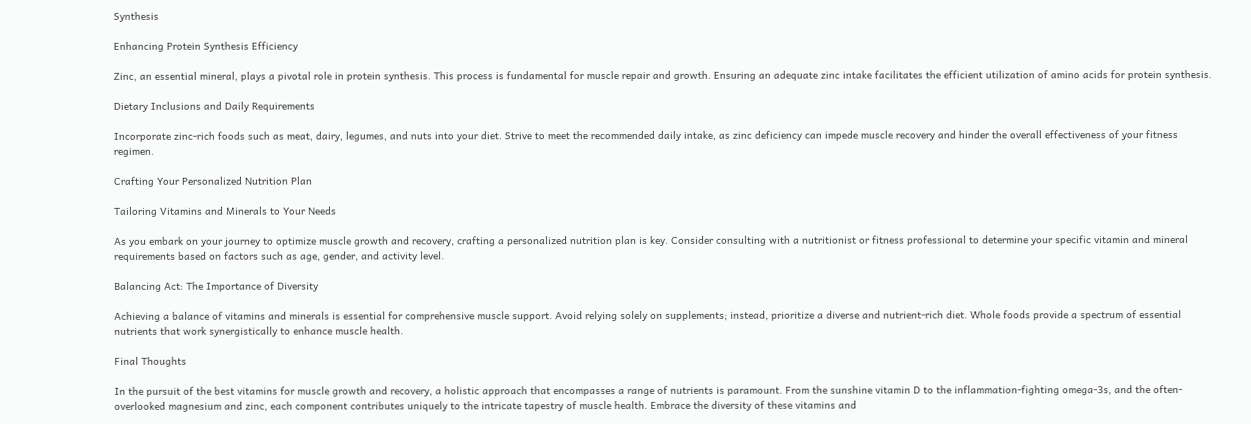Synthesis

Enhancing Protein Synthesis Efficiency

Zinc, an essential mineral, plays a pivotal role in protein synthesis. This process is fundamental for muscle repair and growth. Ensuring an adequate zinc intake facilitates the efficient utilization of amino acids for protein synthesis.

Dietary Inclusions and Daily Requirements

Incorporate zinc-rich foods such as meat, dairy, legumes, and nuts into your diet. Strive to meet the recommended daily intake, as zinc deficiency can impede muscle recovery and hinder the overall effectiveness of your fitness regimen.

Crafting Your Personalized Nutrition Plan

Tailoring Vitamins and Minerals to Your Needs

As you embark on your journey to optimize muscle growth and recovery, crafting a personalized nutrition plan is key. Consider consulting with a nutritionist or fitness professional to determine your specific vitamin and mineral requirements based on factors such as age, gender, and activity level.

Balancing Act: The Importance of Diversity

Achieving a balance of vitamins and minerals is essential for comprehensive muscle support. Avoid relying solely on supplements; instead, prioritize a diverse and nutrient-rich diet. Whole foods provide a spectrum of essential nutrients that work synergistically to enhance muscle health.

Final Thoughts

In the pursuit of the best vitamins for muscle growth and recovery, a holistic approach that encompasses a range of nutrients is paramount. From the sunshine vitamin D to the inflammation-fighting omega-3s, and the often-overlooked magnesium and zinc, each component contributes uniquely to the intricate tapestry of muscle health. Embrace the diversity of these vitamins and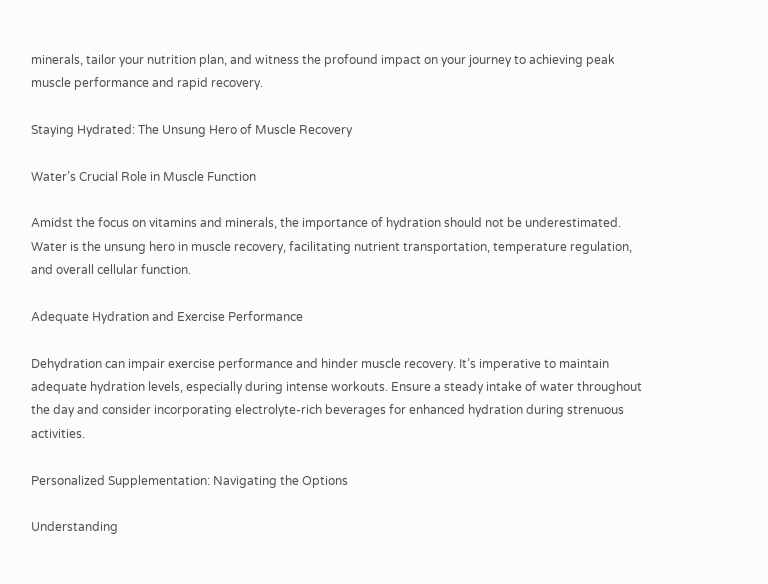minerals, tailor your nutrition plan, and witness the profound impact on your journey to achieving peak muscle performance and rapid recovery.

Staying Hydrated: The Unsung Hero of Muscle Recovery

Water’s Crucial Role in Muscle Function

Amidst the focus on vitamins and minerals, the importance of hydration should not be underestimated. Water is the unsung hero in muscle recovery, facilitating nutrient transportation, temperature regulation, and overall cellular function.

Adequate Hydration and Exercise Performance

Dehydration can impair exercise performance and hinder muscle recovery. It’s imperative to maintain adequate hydration levels, especially during intense workouts. Ensure a steady intake of water throughout the day and consider incorporating electrolyte-rich beverages for enhanced hydration during strenuous activities.

Personalized Supplementation: Navigating the Options

Understanding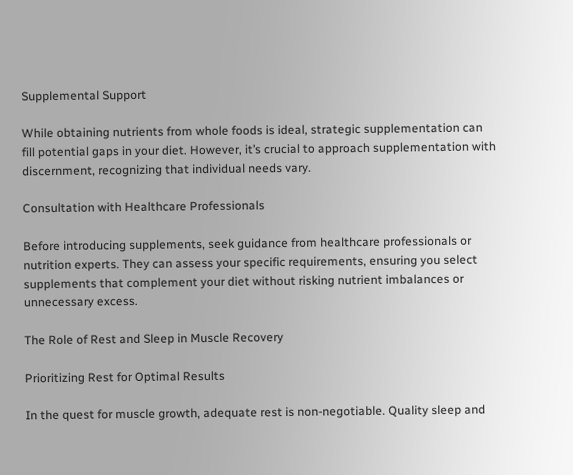Supplemental Support

While obtaining nutrients from whole foods is ideal, strategic supplementation can fill potential gaps in your diet. However, it’s crucial to approach supplementation with discernment, recognizing that individual needs vary.

Consultation with Healthcare Professionals

Before introducing supplements, seek guidance from healthcare professionals or nutrition experts. They can assess your specific requirements, ensuring you select supplements that complement your diet without risking nutrient imbalances or unnecessary excess.

The Role of Rest and Sleep in Muscle Recovery

Prioritizing Rest for Optimal Results

In the quest for muscle growth, adequate rest is non-negotiable. Quality sleep and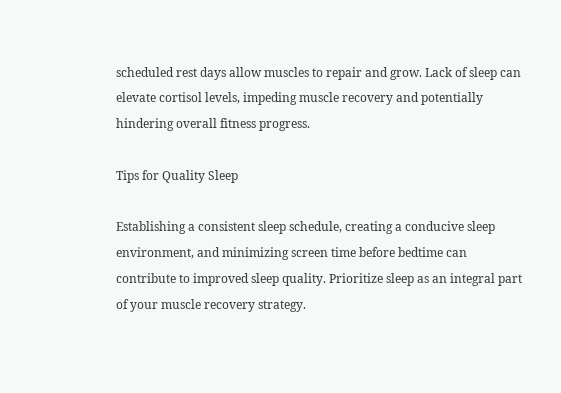scheduled rest days allow muscles to repair and grow. Lack of sleep can elevate cortisol levels, impeding muscle recovery and potentially hindering overall fitness progress.

Tips for Quality Sleep

Establishing a consistent sleep schedule, creating a conducive sleep environment, and minimizing screen time before bedtime can contribute to improved sleep quality. Prioritize sleep as an integral part of your muscle recovery strategy.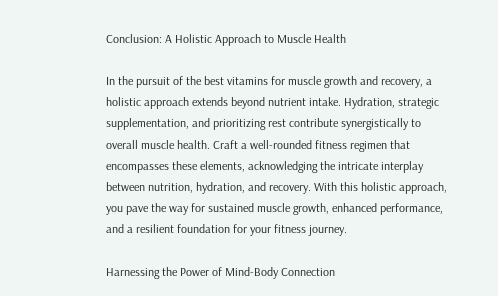Conclusion: A Holistic Approach to Muscle Health

In the pursuit of the best vitamins for muscle growth and recovery, a holistic approach extends beyond nutrient intake. Hydration, strategic supplementation, and prioritizing rest contribute synergistically to overall muscle health. Craft a well-rounded fitness regimen that encompasses these elements, acknowledging the intricate interplay between nutrition, hydration, and recovery. With this holistic approach, you pave the way for sustained muscle growth, enhanced performance, and a resilient foundation for your fitness journey.

Harnessing the Power of Mind-Body Connection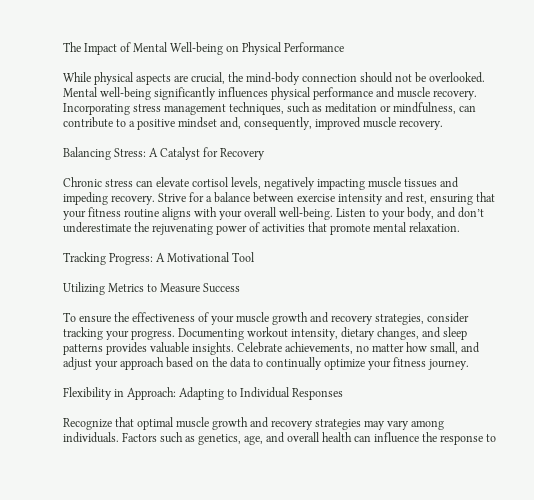The Impact of Mental Well-being on Physical Performance

While physical aspects are crucial, the mind-body connection should not be overlooked. Mental well-being significantly influences physical performance and muscle recovery. Incorporating stress management techniques, such as meditation or mindfulness, can contribute to a positive mindset and, consequently, improved muscle recovery.

Balancing Stress: A Catalyst for Recovery

Chronic stress can elevate cortisol levels, negatively impacting muscle tissues and impeding recovery. Strive for a balance between exercise intensity and rest, ensuring that your fitness routine aligns with your overall well-being. Listen to your body, and don’t underestimate the rejuvenating power of activities that promote mental relaxation.

Tracking Progress: A Motivational Tool

Utilizing Metrics to Measure Success

To ensure the effectiveness of your muscle growth and recovery strategies, consider tracking your progress. Documenting workout intensity, dietary changes, and sleep patterns provides valuable insights. Celebrate achievements, no matter how small, and adjust your approach based on the data to continually optimize your fitness journey.

Flexibility in Approach: Adapting to Individual Responses

Recognize that optimal muscle growth and recovery strategies may vary among individuals. Factors such as genetics, age, and overall health can influence the response to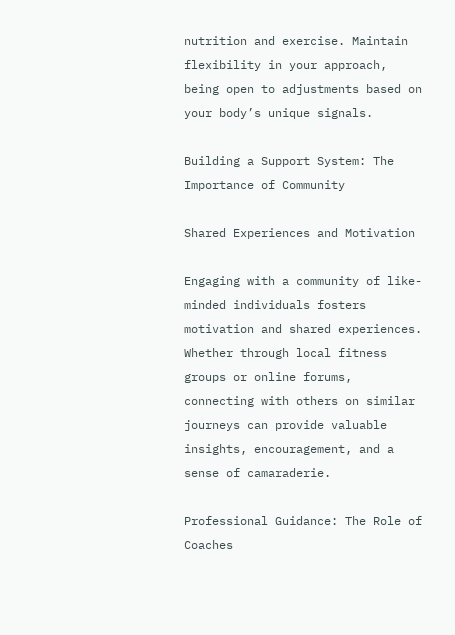nutrition and exercise. Maintain flexibility in your approach, being open to adjustments based on your body’s unique signals.

Building a Support System: The Importance of Community

Shared Experiences and Motivation

Engaging with a community of like-minded individuals fosters motivation and shared experiences. Whether through local fitness groups or online forums, connecting with others on similar journeys can provide valuable insights, encouragement, and a sense of camaraderie.

Professional Guidance: The Role of Coaches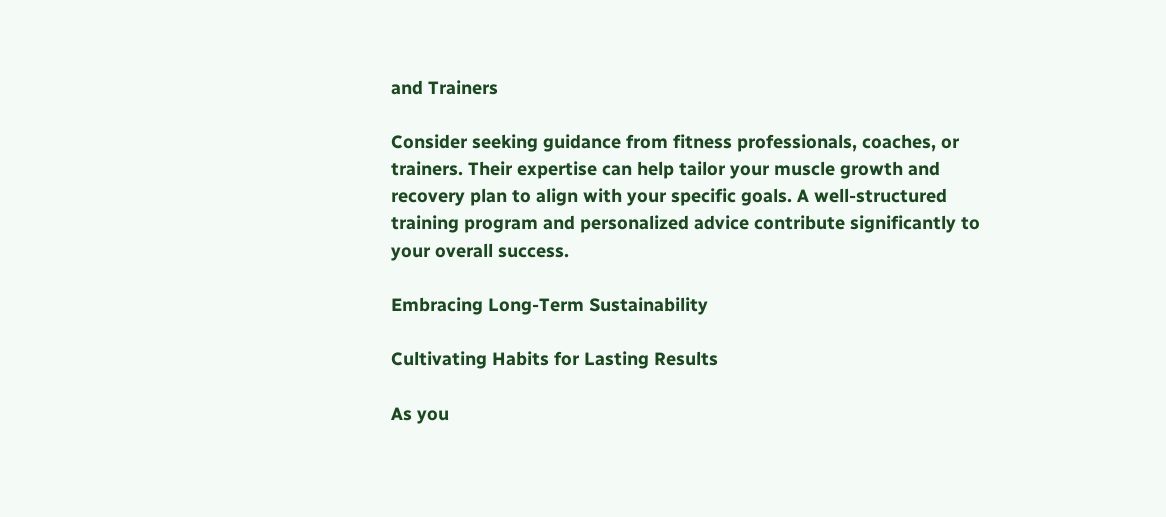and Trainers

Consider seeking guidance from fitness professionals, coaches, or trainers. Their expertise can help tailor your muscle growth and recovery plan to align with your specific goals. A well-structured training program and personalized advice contribute significantly to your overall success.

Embracing Long-Term Sustainability

Cultivating Habits for Lasting Results

As you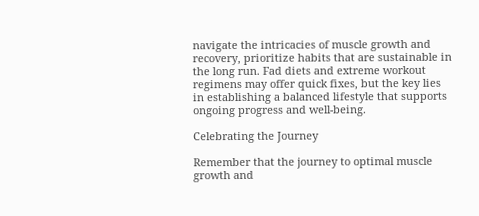navigate the intricacies of muscle growth and recovery, prioritize habits that are sustainable in the long run. Fad diets and extreme workout regimens may offer quick fixes, but the key lies in establishing a balanced lifestyle that supports ongoing progress and well-being.

Celebrating the Journey

Remember that the journey to optimal muscle growth and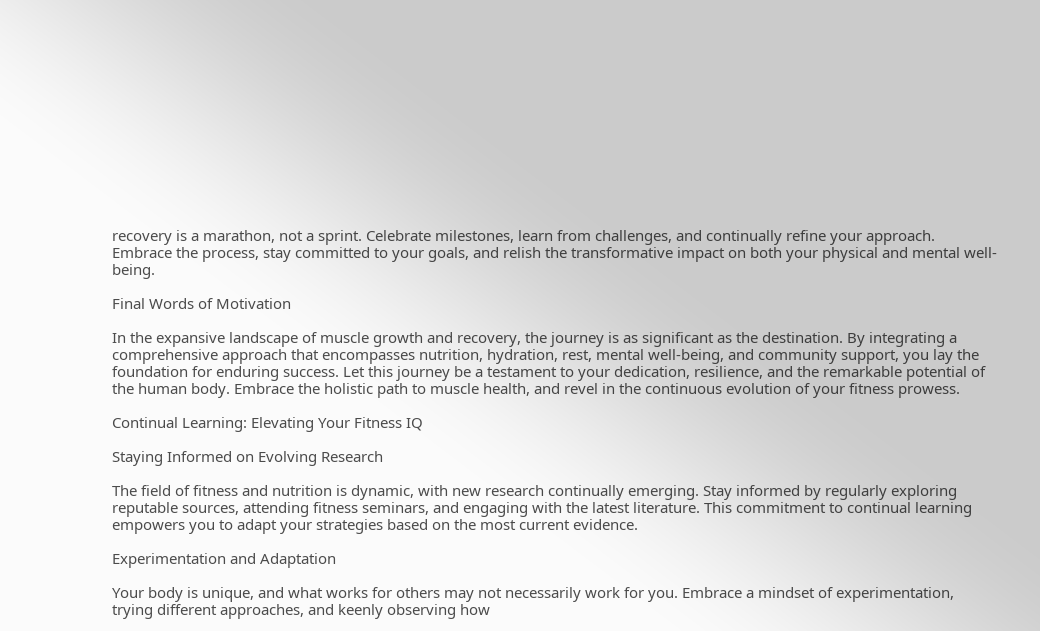recovery is a marathon, not a sprint. Celebrate milestones, learn from challenges, and continually refine your approach. Embrace the process, stay committed to your goals, and relish the transformative impact on both your physical and mental well-being.

Final Words of Motivation

In the expansive landscape of muscle growth and recovery, the journey is as significant as the destination. By integrating a comprehensive approach that encompasses nutrition, hydration, rest, mental well-being, and community support, you lay the foundation for enduring success. Let this journey be a testament to your dedication, resilience, and the remarkable potential of the human body. Embrace the holistic path to muscle health, and revel in the continuous evolution of your fitness prowess.

Continual Learning: Elevating Your Fitness IQ

Staying Informed on Evolving Research

The field of fitness and nutrition is dynamic, with new research continually emerging. Stay informed by regularly exploring reputable sources, attending fitness seminars, and engaging with the latest literature. This commitment to continual learning empowers you to adapt your strategies based on the most current evidence.

Experimentation and Adaptation

Your body is unique, and what works for others may not necessarily work for you. Embrace a mindset of experimentation, trying different approaches, and keenly observing how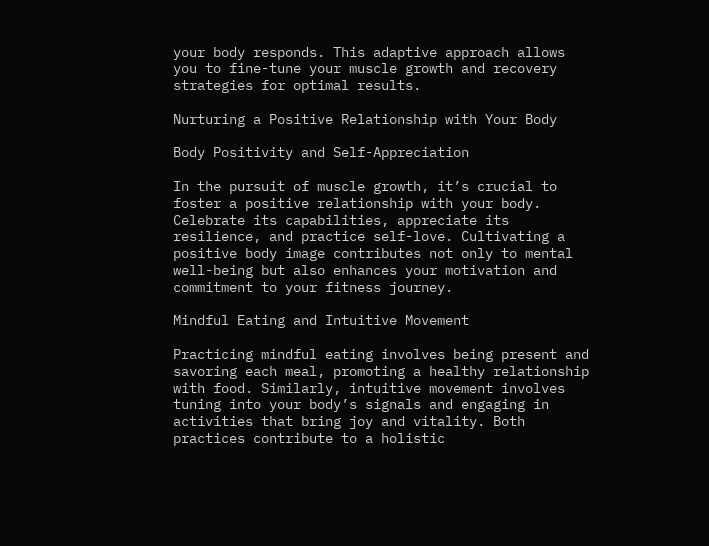your body responds. This adaptive approach allows you to fine-tune your muscle growth and recovery strategies for optimal results.

Nurturing a Positive Relationship with Your Body

Body Positivity and Self-Appreciation

In the pursuit of muscle growth, it’s crucial to foster a positive relationship with your body. Celebrate its capabilities, appreciate its resilience, and practice self-love. Cultivating a positive body image contributes not only to mental well-being but also enhances your motivation and commitment to your fitness journey.

Mindful Eating and Intuitive Movement

Practicing mindful eating involves being present and savoring each meal, promoting a healthy relationship with food. Similarly, intuitive movement involves tuning into your body’s signals and engaging in activities that bring joy and vitality. Both practices contribute to a holistic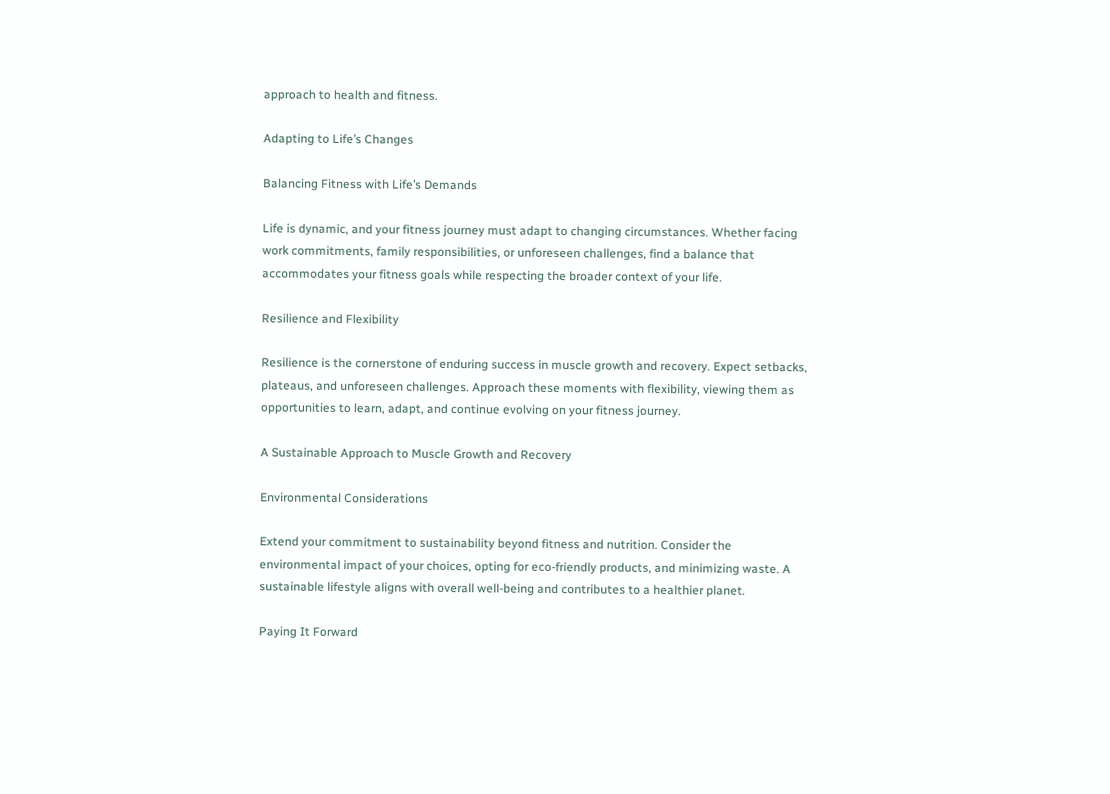approach to health and fitness.

Adapting to Life’s Changes

Balancing Fitness with Life’s Demands

Life is dynamic, and your fitness journey must adapt to changing circumstances. Whether facing work commitments, family responsibilities, or unforeseen challenges, find a balance that accommodates your fitness goals while respecting the broader context of your life.

Resilience and Flexibility

Resilience is the cornerstone of enduring success in muscle growth and recovery. Expect setbacks, plateaus, and unforeseen challenges. Approach these moments with flexibility, viewing them as opportunities to learn, adapt, and continue evolving on your fitness journey.

A Sustainable Approach to Muscle Growth and Recovery

Environmental Considerations

Extend your commitment to sustainability beyond fitness and nutrition. Consider the environmental impact of your choices, opting for eco-friendly products, and minimizing waste. A sustainable lifestyle aligns with overall well-being and contributes to a healthier planet.

Paying It Forward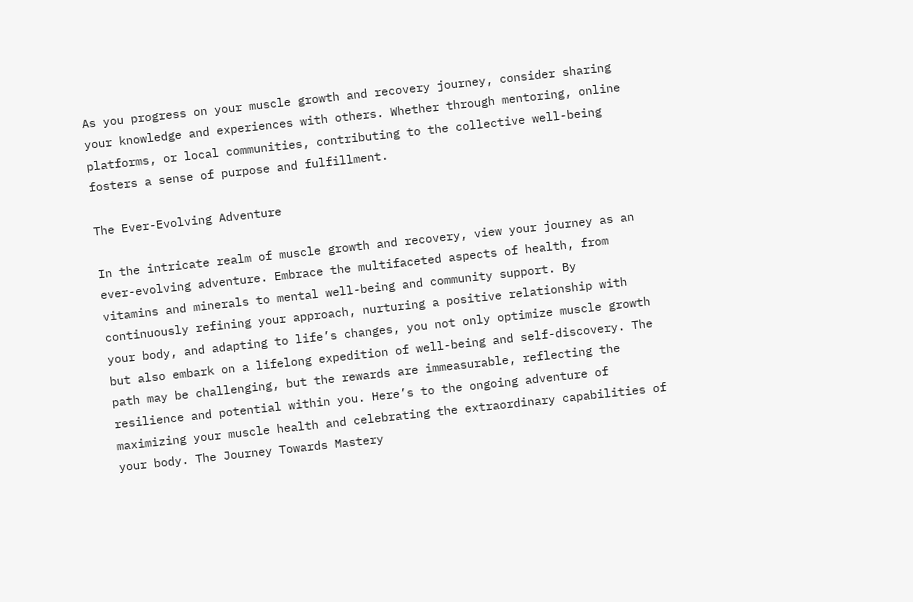As you progress on your muscle growth and recovery journey, consider sharing your knowledge and experiences with others. Whether through mentoring, online platforms, or local communities, contributing to the collective well-being fosters a sense of purpose and fulfillment.

The Ever-Evolving Adventure

In the intricate realm of muscle growth and recovery, view your journey as an ever-evolving adventure. Embrace the multifaceted aspects of health, from vitamins and minerals to mental well-being and community support. By continuously refining your approach, nurturing a positive relationship with your body, and adapting to life’s changes, you not only optimize muscle growth but also embark on a lifelong expedition of well-being and self-discovery. The path may be challenging, but the rewards are immeasurable, reflecting the resilience and potential within you. Here’s to the ongoing adventure of maximizing your muscle health and celebrating the extraordinary capabilities of your body. The Journey Towards Mastery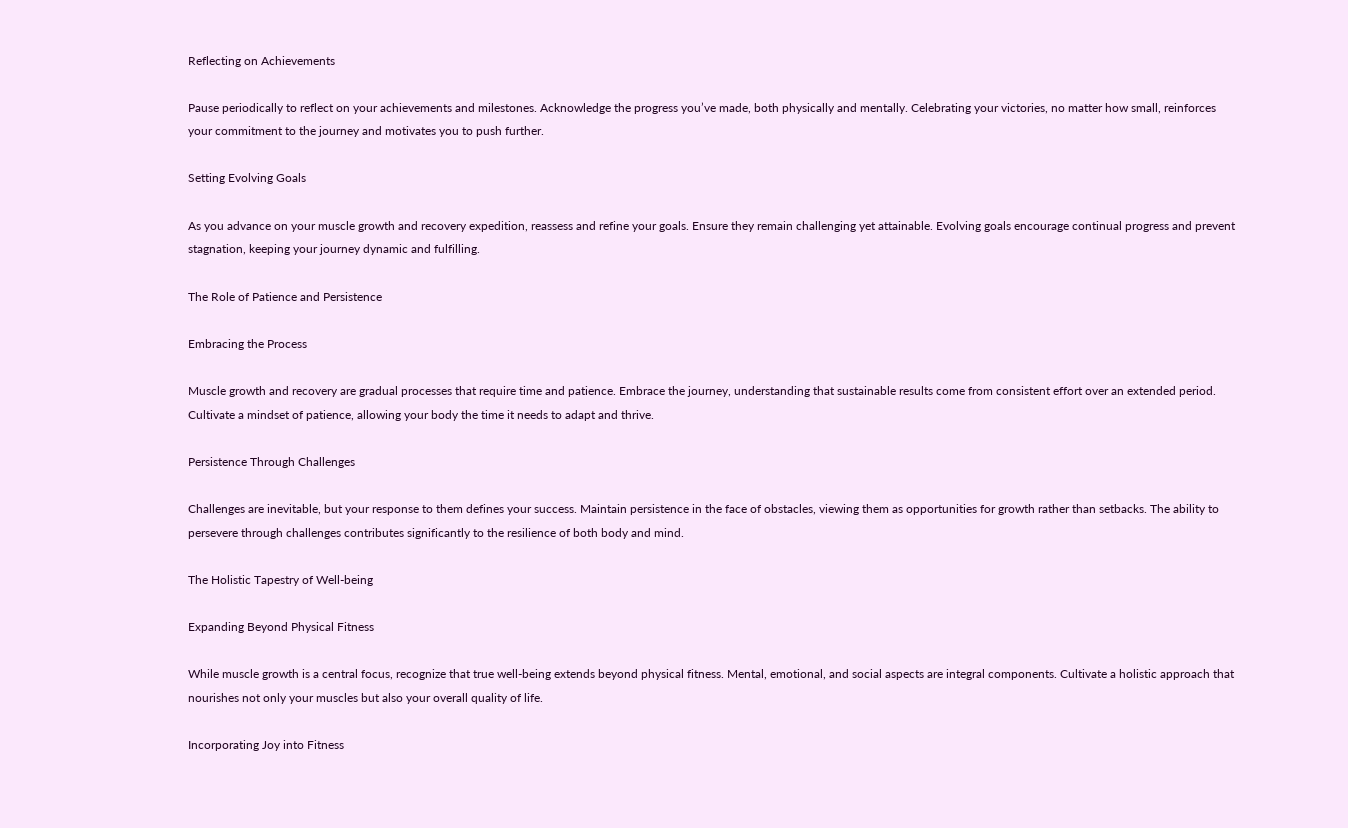Reflecting on Achievements

Pause periodically to reflect on your achievements and milestones. Acknowledge the progress you’ve made, both physically and mentally. Celebrating your victories, no matter how small, reinforces your commitment to the journey and motivates you to push further.

Setting Evolving Goals

As you advance on your muscle growth and recovery expedition, reassess and refine your goals. Ensure they remain challenging yet attainable. Evolving goals encourage continual progress and prevent stagnation, keeping your journey dynamic and fulfilling.

The Role of Patience and Persistence

Embracing the Process

Muscle growth and recovery are gradual processes that require time and patience. Embrace the journey, understanding that sustainable results come from consistent effort over an extended period. Cultivate a mindset of patience, allowing your body the time it needs to adapt and thrive.

Persistence Through Challenges

Challenges are inevitable, but your response to them defines your success. Maintain persistence in the face of obstacles, viewing them as opportunities for growth rather than setbacks. The ability to persevere through challenges contributes significantly to the resilience of both body and mind.

The Holistic Tapestry of Well-being

Expanding Beyond Physical Fitness

While muscle growth is a central focus, recognize that true well-being extends beyond physical fitness. Mental, emotional, and social aspects are integral components. Cultivate a holistic approach that nourishes not only your muscles but also your overall quality of life.

Incorporating Joy into Fitness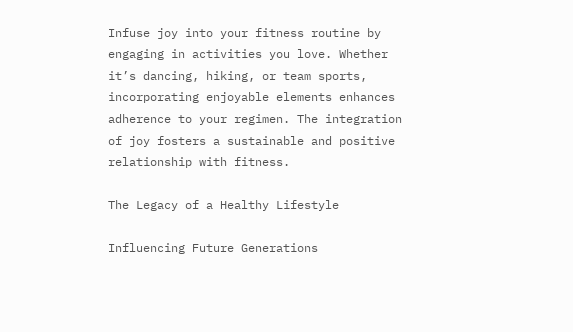Infuse joy into your fitness routine by engaging in activities you love. Whether it’s dancing, hiking, or team sports, incorporating enjoyable elements enhances adherence to your regimen. The integration of joy fosters a sustainable and positive relationship with fitness.

The Legacy of a Healthy Lifestyle

Influencing Future Generations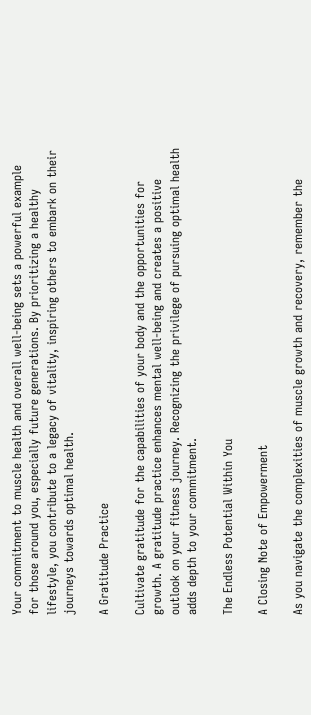Your commitment to muscle health and overall well-being sets a powerful example for those around you, especially future generations. By prioritizing a healthy lifestyle, you contribute to a legacy of vitality, inspiring others to embark on their journeys towards optimal health.

A Gratitude Practice

Cultivate gratitude for the capabilities of your body and the opportunities for growth. A gratitude practice enhances mental well-being and creates a positive outlook on your fitness journey. Recognizing the privilege of pursuing optimal health adds depth to your commitment.

The Endless Potential Within You

A Closing Note of Empowerment

As you navigate the complexities of muscle growth and recovery, remember the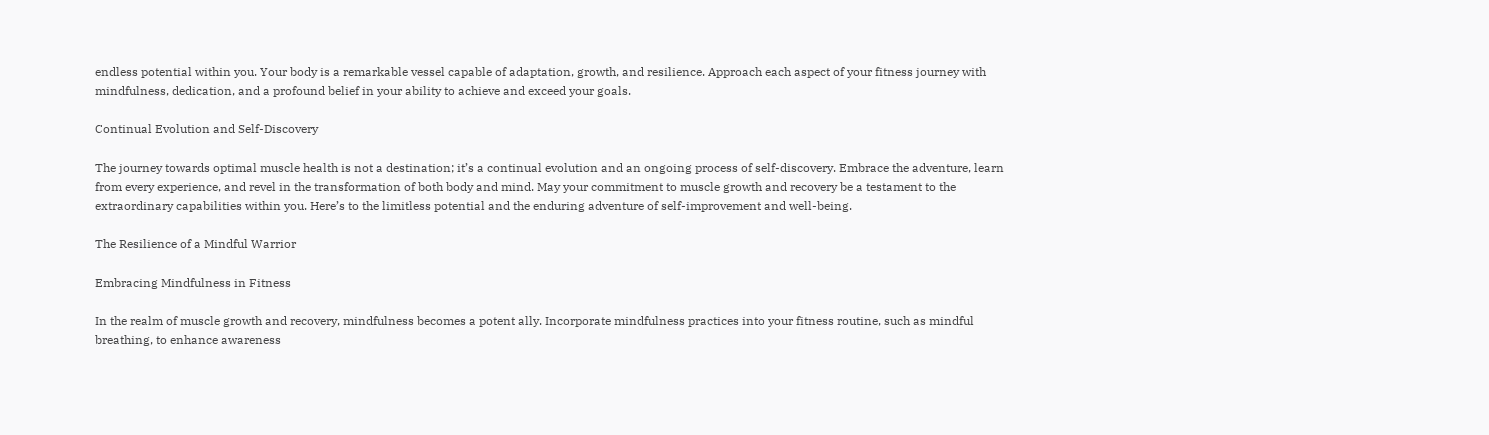endless potential within you. Your body is a remarkable vessel capable of adaptation, growth, and resilience. Approach each aspect of your fitness journey with mindfulness, dedication, and a profound belief in your ability to achieve and exceed your goals.

Continual Evolution and Self-Discovery

The journey towards optimal muscle health is not a destination; it’s a continual evolution and an ongoing process of self-discovery. Embrace the adventure, learn from every experience, and revel in the transformation of both body and mind. May your commitment to muscle growth and recovery be a testament to the extraordinary capabilities within you. Here’s to the limitless potential and the enduring adventure of self-improvement and well-being.

The Resilience of a Mindful Warrior

Embracing Mindfulness in Fitness

In the realm of muscle growth and recovery, mindfulness becomes a potent ally. Incorporate mindfulness practices into your fitness routine, such as mindful breathing, to enhance awareness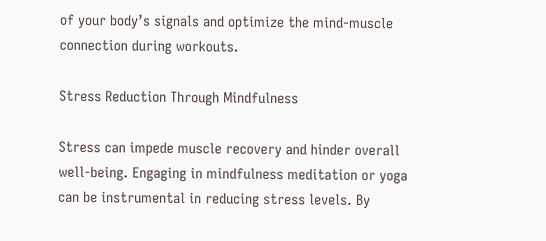of your body’s signals and optimize the mind-muscle connection during workouts.

Stress Reduction Through Mindfulness

Stress can impede muscle recovery and hinder overall well-being. Engaging in mindfulness meditation or yoga can be instrumental in reducing stress levels. By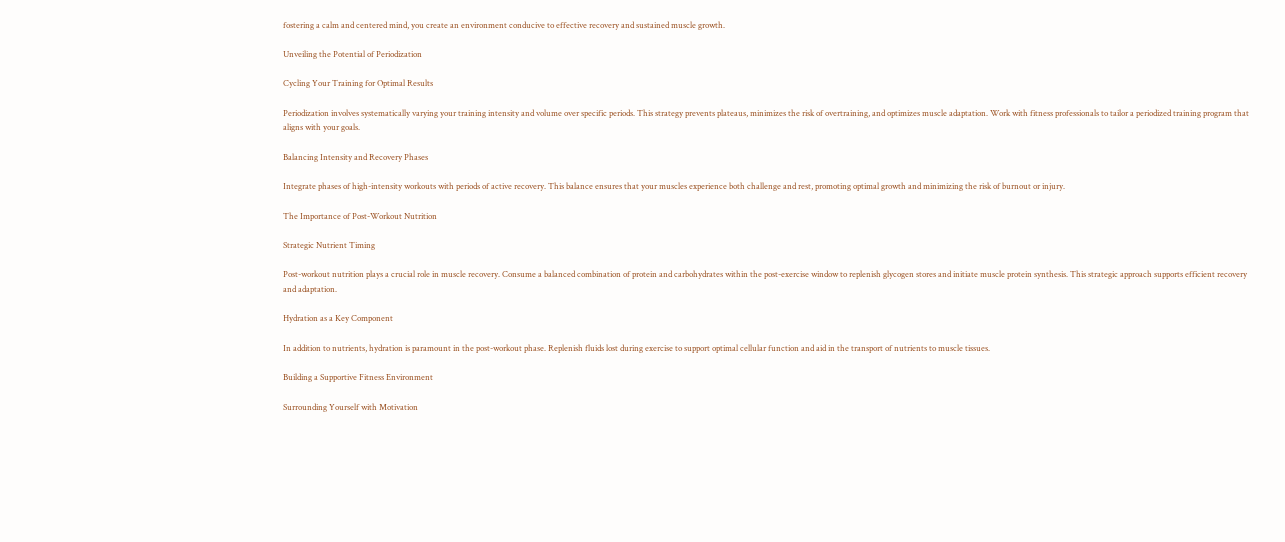fostering a calm and centered mind, you create an environment conducive to effective recovery and sustained muscle growth.

Unveiling the Potential of Periodization

Cycling Your Training for Optimal Results

Periodization involves systematically varying your training intensity and volume over specific periods. This strategy prevents plateaus, minimizes the risk of overtraining, and optimizes muscle adaptation. Work with fitness professionals to tailor a periodized training program that aligns with your goals.

Balancing Intensity and Recovery Phases

Integrate phases of high-intensity workouts with periods of active recovery. This balance ensures that your muscles experience both challenge and rest, promoting optimal growth and minimizing the risk of burnout or injury.

The Importance of Post-Workout Nutrition

Strategic Nutrient Timing

Post-workout nutrition plays a crucial role in muscle recovery. Consume a balanced combination of protein and carbohydrates within the post-exercise window to replenish glycogen stores and initiate muscle protein synthesis. This strategic approach supports efficient recovery and adaptation.

Hydration as a Key Component

In addition to nutrients, hydration is paramount in the post-workout phase. Replenish fluids lost during exercise to support optimal cellular function and aid in the transport of nutrients to muscle tissues.

Building a Supportive Fitness Environment

Surrounding Yourself with Motivation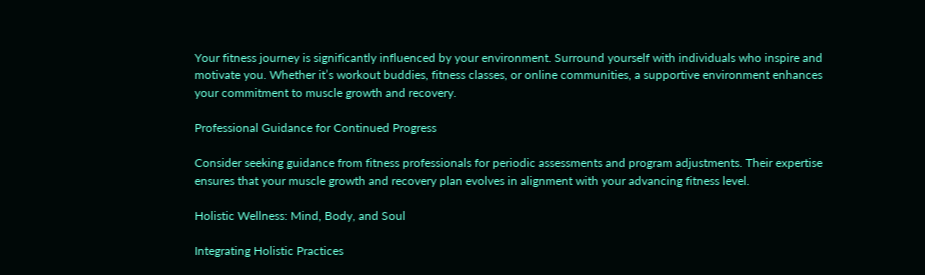Your fitness journey is significantly influenced by your environment. Surround yourself with individuals who inspire and motivate you. Whether it’s workout buddies, fitness classes, or online communities, a supportive environment enhances your commitment to muscle growth and recovery.

Professional Guidance for Continued Progress

Consider seeking guidance from fitness professionals for periodic assessments and program adjustments. Their expertise ensures that your muscle growth and recovery plan evolves in alignment with your advancing fitness level.

Holistic Wellness: Mind, Body, and Soul

Integrating Holistic Practices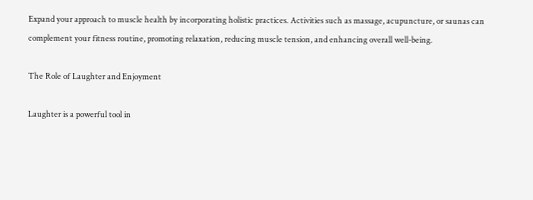Expand your approach to muscle health by incorporating holistic practices. Activities such as massage, acupuncture, or saunas can complement your fitness routine, promoting relaxation, reducing muscle tension, and enhancing overall well-being.

The Role of Laughter and Enjoyment

Laughter is a powerful tool in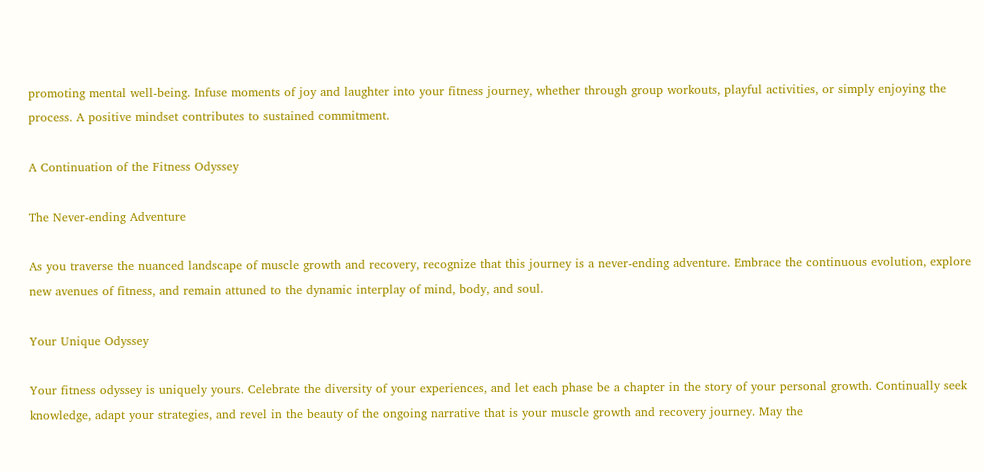promoting mental well-being. Infuse moments of joy and laughter into your fitness journey, whether through group workouts, playful activities, or simply enjoying the process. A positive mindset contributes to sustained commitment.

A Continuation of the Fitness Odyssey

The Never-ending Adventure

As you traverse the nuanced landscape of muscle growth and recovery, recognize that this journey is a never-ending adventure. Embrace the continuous evolution, explore new avenues of fitness, and remain attuned to the dynamic interplay of mind, body, and soul.

Your Unique Odyssey

Your fitness odyssey is uniquely yours. Celebrate the diversity of your experiences, and let each phase be a chapter in the story of your personal growth. Continually seek knowledge, adapt your strategies, and revel in the beauty of the ongoing narrative that is your muscle growth and recovery journey. May the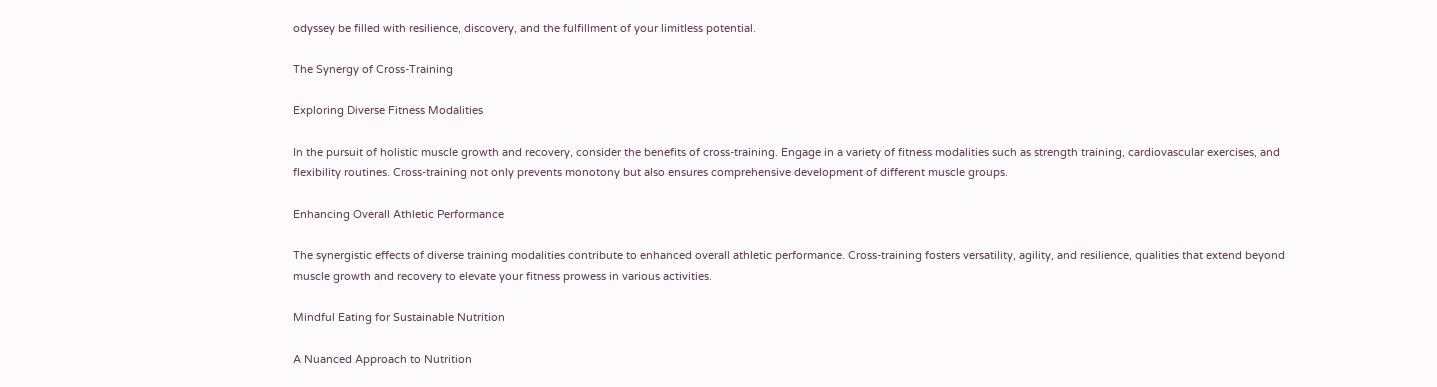odyssey be filled with resilience, discovery, and the fulfillment of your limitless potential.

The Synergy of Cross-Training

Exploring Diverse Fitness Modalities

In the pursuit of holistic muscle growth and recovery, consider the benefits of cross-training. Engage in a variety of fitness modalities such as strength training, cardiovascular exercises, and flexibility routines. Cross-training not only prevents monotony but also ensures comprehensive development of different muscle groups.

Enhancing Overall Athletic Performance

The synergistic effects of diverse training modalities contribute to enhanced overall athletic performance. Cross-training fosters versatility, agility, and resilience, qualities that extend beyond muscle growth and recovery to elevate your fitness prowess in various activities.

Mindful Eating for Sustainable Nutrition

A Nuanced Approach to Nutrition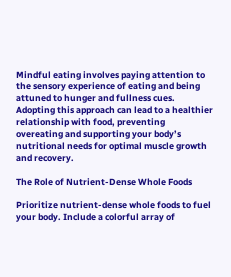Mindful eating involves paying attention to the sensory experience of eating and being attuned to hunger and fullness cues. Adopting this approach can lead to a healthier relationship with food, preventing overeating and supporting your body’s nutritional needs for optimal muscle growth and recovery.

The Role of Nutrient-Dense Whole Foods

Prioritize nutrient-dense whole foods to fuel your body. Include a colorful array of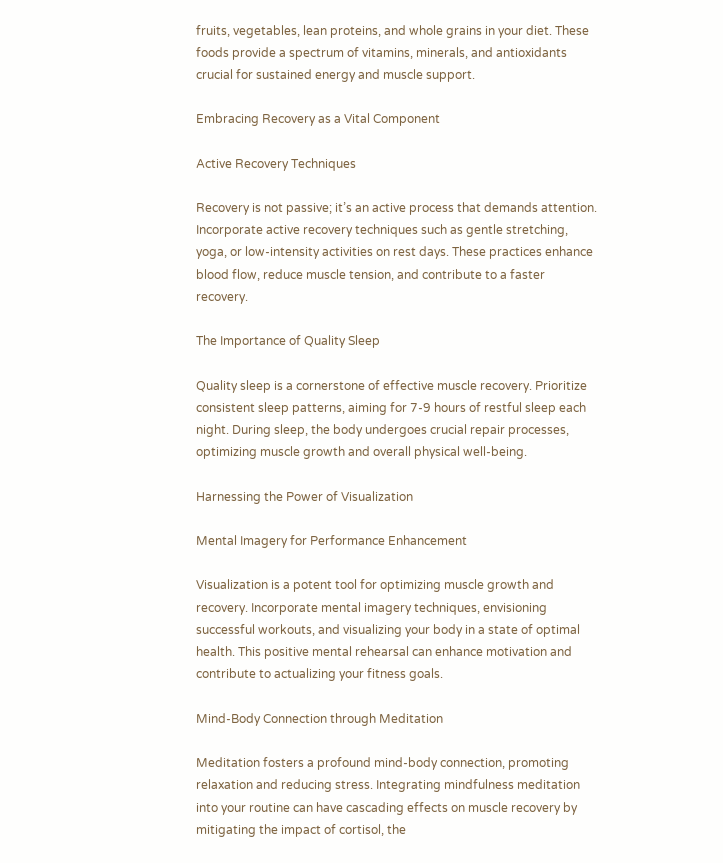fruits, vegetables, lean proteins, and whole grains in your diet. These foods provide a spectrum of vitamins, minerals, and antioxidants crucial for sustained energy and muscle support.

Embracing Recovery as a Vital Component

Active Recovery Techniques

Recovery is not passive; it’s an active process that demands attention. Incorporate active recovery techniques such as gentle stretching, yoga, or low-intensity activities on rest days. These practices enhance blood flow, reduce muscle tension, and contribute to a faster recovery.

The Importance of Quality Sleep

Quality sleep is a cornerstone of effective muscle recovery. Prioritize consistent sleep patterns, aiming for 7-9 hours of restful sleep each night. During sleep, the body undergoes crucial repair processes, optimizing muscle growth and overall physical well-being.

Harnessing the Power of Visualization

Mental Imagery for Performance Enhancement

Visualization is a potent tool for optimizing muscle growth and recovery. Incorporate mental imagery techniques, envisioning successful workouts, and visualizing your body in a state of optimal health. This positive mental rehearsal can enhance motivation and contribute to actualizing your fitness goals.

Mind-Body Connection through Meditation

Meditation fosters a profound mind-body connection, promoting relaxation and reducing stress. Integrating mindfulness meditation into your routine can have cascading effects on muscle recovery by mitigating the impact of cortisol, the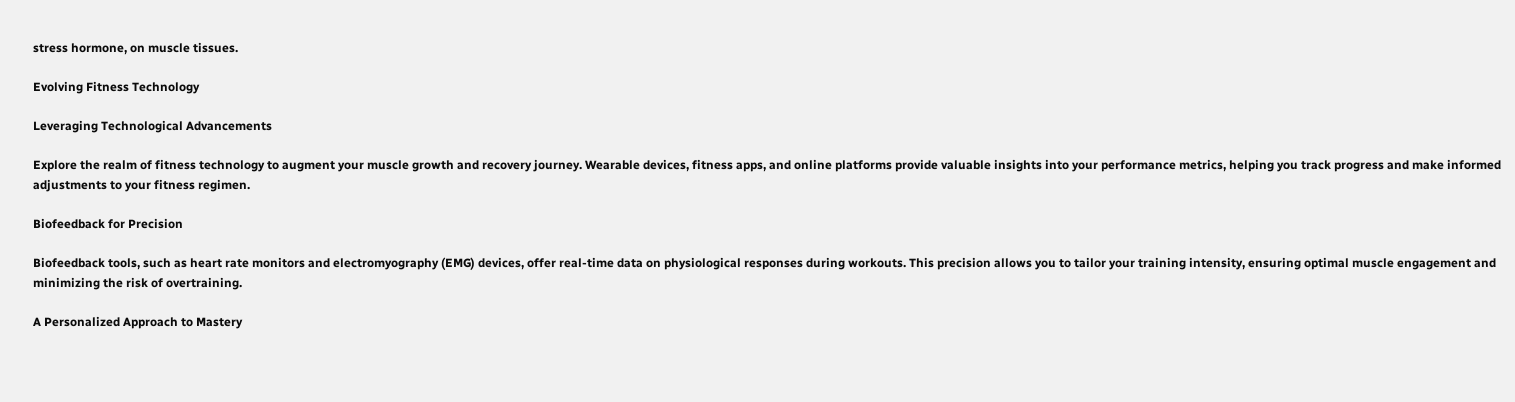stress hormone, on muscle tissues.

Evolving Fitness Technology

Leveraging Technological Advancements

Explore the realm of fitness technology to augment your muscle growth and recovery journey. Wearable devices, fitness apps, and online platforms provide valuable insights into your performance metrics, helping you track progress and make informed adjustments to your fitness regimen.

Biofeedback for Precision

Biofeedback tools, such as heart rate monitors and electromyography (EMG) devices, offer real-time data on physiological responses during workouts. This precision allows you to tailor your training intensity, ensuring optimal muscle engagement and minimizing the risk of overtraining.

A Personalized Approach to Mastery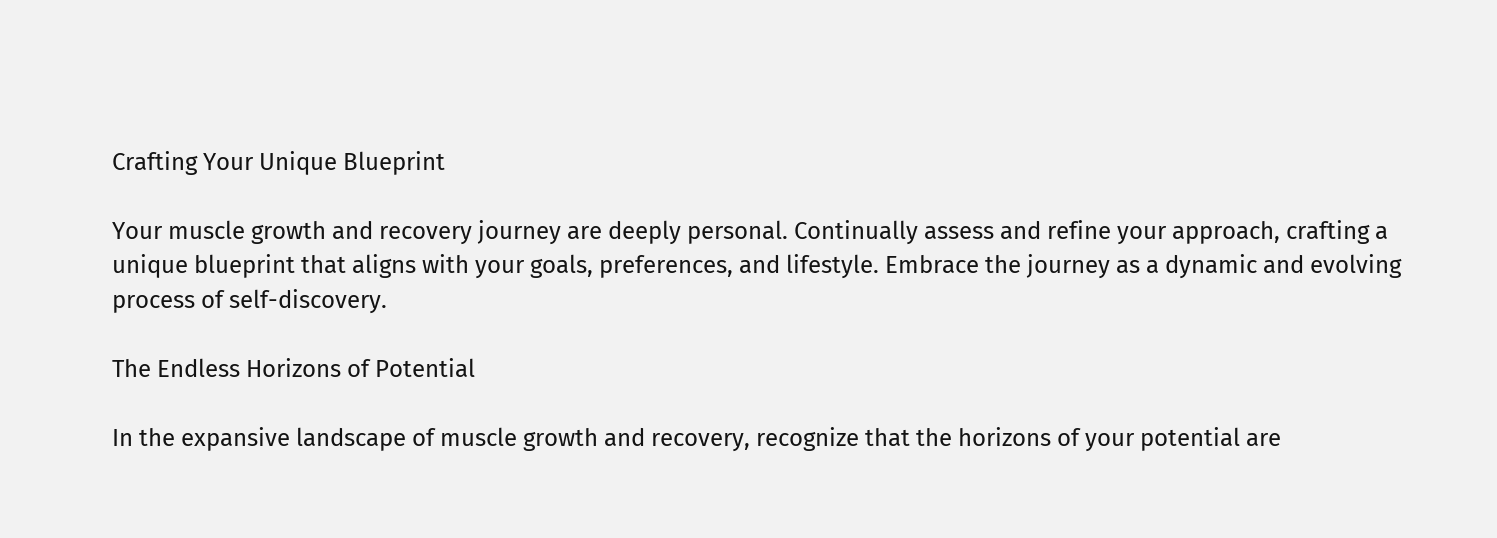Crafting Your Unique Blueprint

Your muscle growth and recovery journey are deeply personal. Continually assess and refine your approach, crafting a unique blueprint that aligns with your goals, preferences, and lifestyle. Embrace the journey as a dynamic and evolving process of self-discovery.

The Endless Horizons of Potential

In the expansive landscape of muscle growth and recovery, recognize that the horizons of your potential are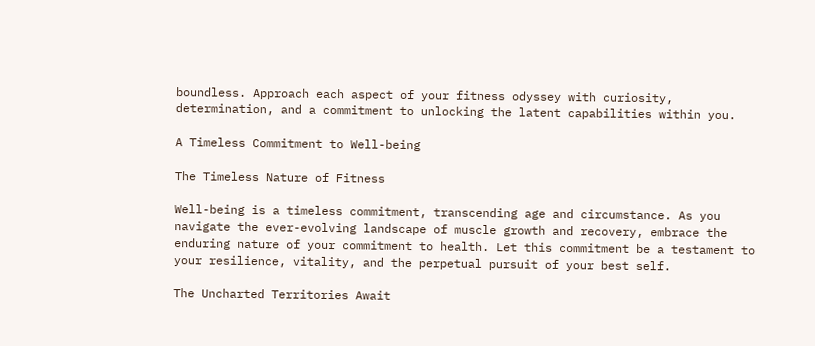boundless. Approach each aspect of your fitness odyssey with curiosity, determination, and a commitment to unlocking the latent capabilities within you.

A Timeless Commitment to Well-being

The Timeless Nature of Fitness

Well-being is a timeless commitment, transcending age and circumstance. As you navigate the ever-evolving landscape of muscle growth and recovery, embrace the enduring nature of your commitment to health. Let this commitment be a testament to your resilience, vitality, and the perpetual pursuit of your best self.

The Uncharted Territories Await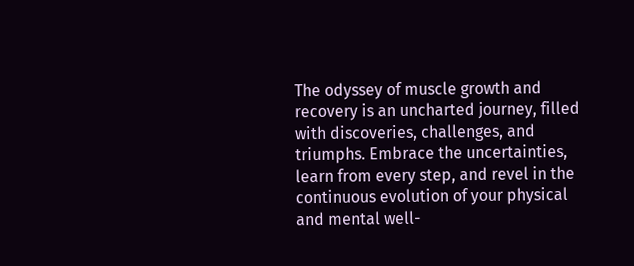The odyssey of muscle growth and recovery is an uncharted journey, filled with discoveries, challenges, and triumphs. Embrace the uncertainties, learn from every step, and revel in the continuous evolution of your physical and mental well-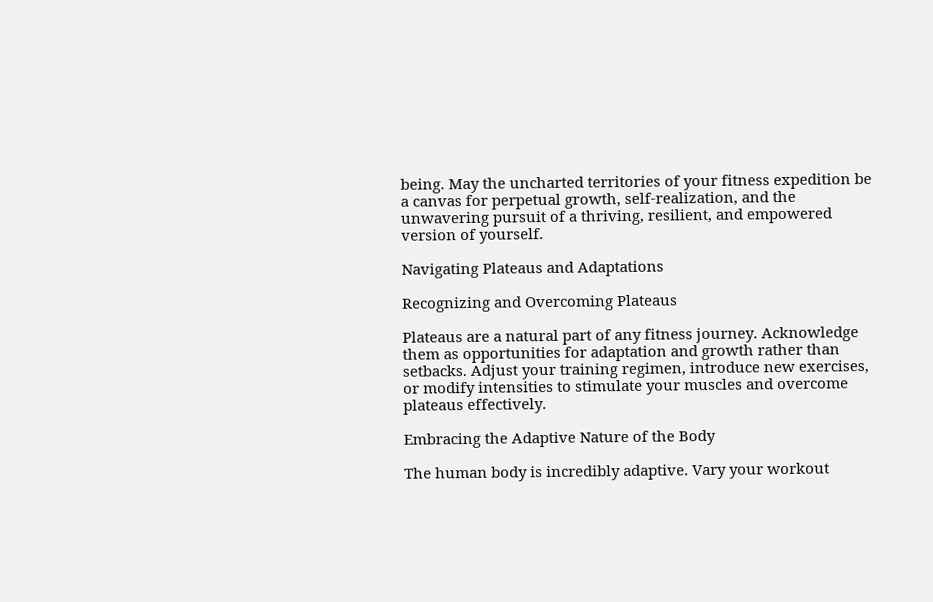being. May the uncharted territories of your fitness expedition be a canvas for perpetual growth, self-realization, and the unwavering pursuit of a thriving, resilient, and empowered version of yourself.

Navigating Plateaus and Adaptations

Recognizing and Overcoming Plateaus

Plateaus are a natural part of any fitness journey. Acknowledge them as opportunities for adaptation and growth rather than setbacks. Adjust your training regimen, introduce new exercises, or modify intensities to stimulate your muscles and overcome plateaus effectively.

Embracing the Adaptive Nature of the Body

The human body is incredibly adaptive. Vary your workout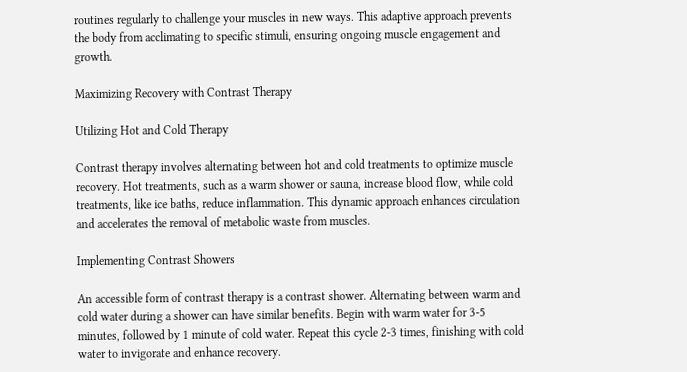routines regularly to challenge your muscles in new ways. This adaptive approach prevents the body from acclimating to specific stimuli, ensuring ongoing muscle engagement and growth.

Maximizing Recovery with Contrast Therapy

Utilizing Hot and Cold Therapy

Contrast therapy involves alternating between hot and cold treatments to optimize muscle recovery. Hot treatments, such as a warm shower or sauna, increase blood flow, while cold treatments, like ice baths, reduce inflammation. This dynamic approach enhances circulation and accelerates the removal of metabolic waste from muscles.

Implementing Contrast Showers

An accessible form of contrast therapy is a contrast shower. Alternating between warm and cold water during a shower can have similar benefits. Begin with warm water for 3-5 minutes, followed by 1 minute of cold water. Repeat this cycle 2-3 times, finishing with cold water to invigorate and enhance recovery.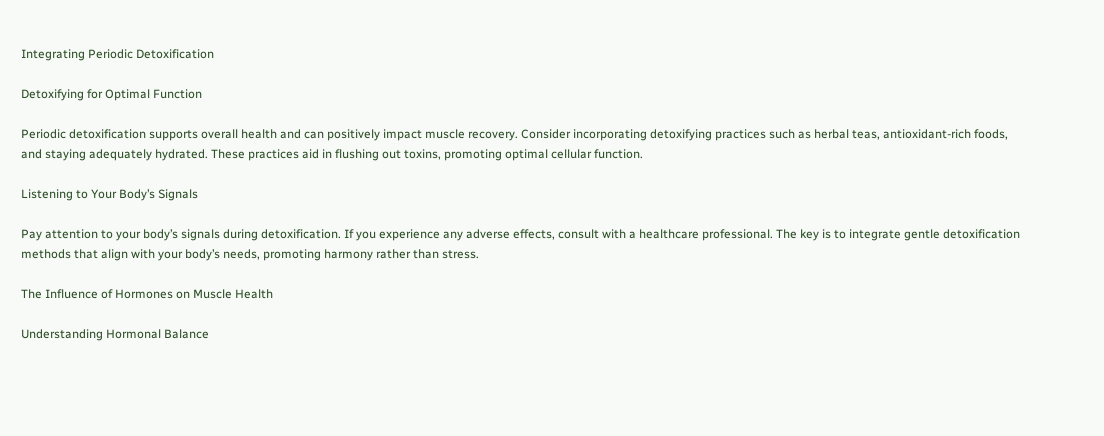Integrating Periodic Detoxification

Detoxifying for Optimal Function

Periodic detoxification supports overall health and can positively impact muscle recovery. Consider incorporating detoxifying practices such as herbal teas, antioxidant-rich foods, and staying adequately hydrated. These practices aid in flushing out toxins, promoting optimal cellular function.

Listening to Your Body’s Signals

Pay attention to your body’s signals during detoxification. If you experience any adverse effects, consult with a healthcare professional. The key is to integrate gentle detoxification methods that align with your body’s needs, promoting harmony rather than stress.

The Influence of Hormones on Muscle Health

Understanding Hormonal Balance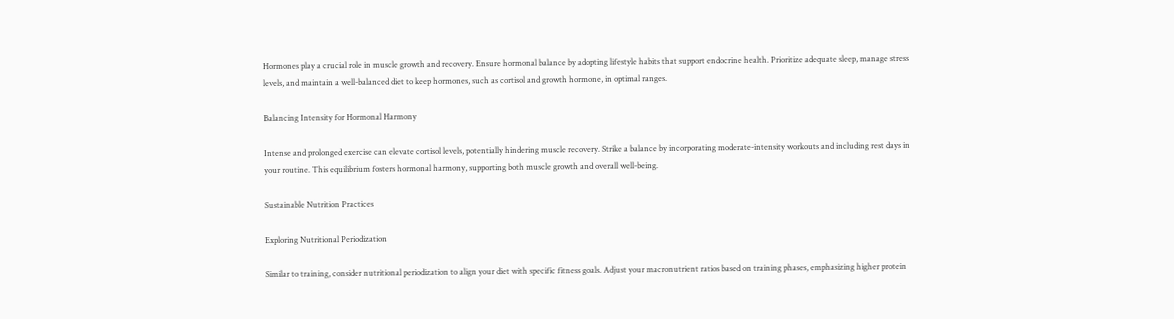Hormones play a crucial role in muscle growth and recovery. Ensure hormonal balance by adopting lifestyle habits that support endocrine health. Prioritize adequate sleep, manage stress levels, and maintain a well-balanced diet to keep hormones, such as cortisol and growth hormone, in optimal ranges.

Balancing Intensity for Hormonal Harmony

Intense and prolonged exercise can elevate cortisol levels, potentially hindering muscle recovery. Strike a balance by incorporating moderate-intensity workouts and including rest days in your routine. This equilibrium fosters hormonal harmony, supporting both muscle growth and overall well-being.

Sustainable Nutrition Practices

Exploring Nutritional Periodization

Similar to training, consider nutritional periodization to align your diet with specific fitness goals. Adjust your macronutrient ratios based on training phases, emphasizing higher protein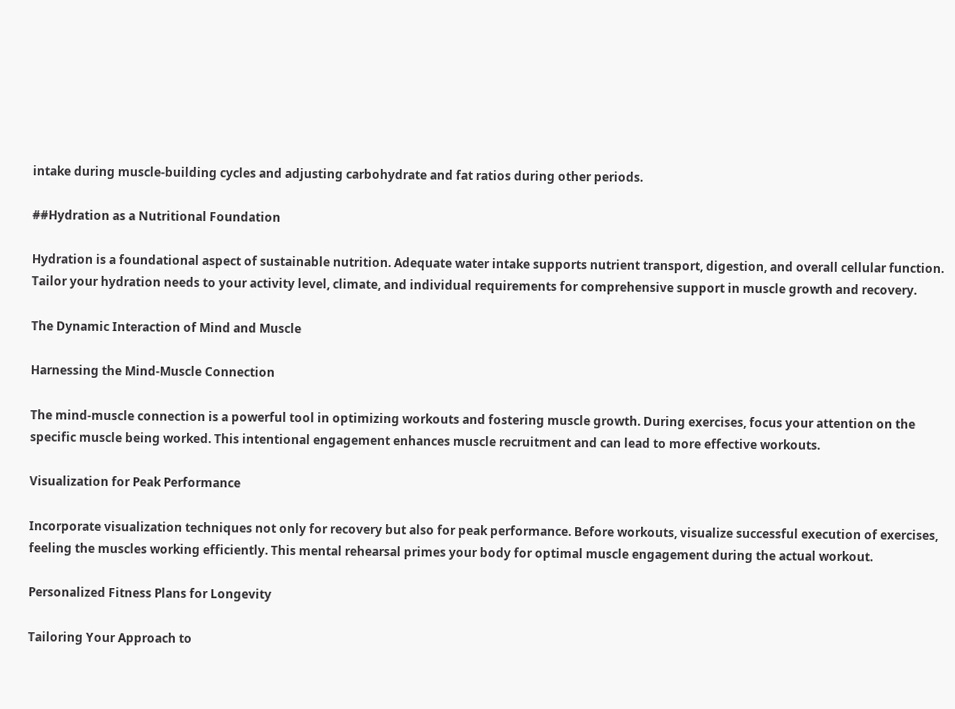intake during muscle-building cycles and adjusting carbohydrate and fat ratios during other periods.

##Hydration as a Nutritional Foundation

Hydration is a foundational aspect of sustainable nutrition. Adequate water intake supports nutrient transport, digestion, and overall cellular function. Tailor your hydration needs to your activity level, climate, and individual requirements for comprehensive support in muscle growth and recovery.

The Dynamic Interaction of Mind and Muscle

Harnessing the Mind-Muscle Connection

The mind-muscle connection is a powerful tool in optimizing workouts and fostering muscle growth. During exercises, focus your attention on the specific muscle being worked. This intentional engagement enhances muscle recruitment and can lead to more effective workouts.

Visualization for Peak Performance

Incorporate visualization techniques not only for recovery but also for peak performance. Before workouts, visualize successful execution of exercises, feeling the muscles working efficiently. This mental rehearsal primes your body for optimal muscle engagement during the actual workout.

Personalized Fitness Plans for Longevity

Tailoring Your Approach to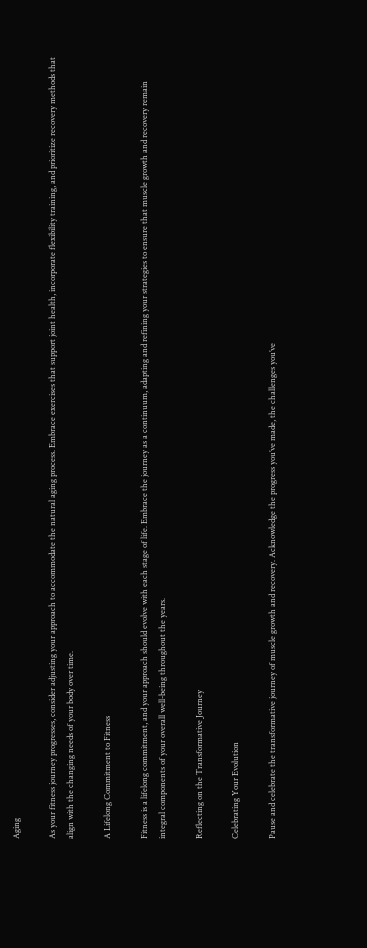Aging

As your fitness journey progresses, consider adjusting your approach to accommodate the natural aging process. Embrace exercises that support joint health, incorporate flexibility training, and prioritize recovery methods that align with the changing needs of your body over time.

A Lifelong Commitment to Fitness

Fitness is a lifelong commitment, and your approach should evolve with each stage of life. Embrace the journey as a continuum, adapting and refining your strategies to ensure that muscle growth and recovery remain integral components of your overall well-being throughout the years.

Reflecting on the Transformative Journey

Celebrating Your Evolution

Pause and celebrate the transformative journey of muscle growth and recovery. Acknowledge the progress you’ve made, the challenges you’ve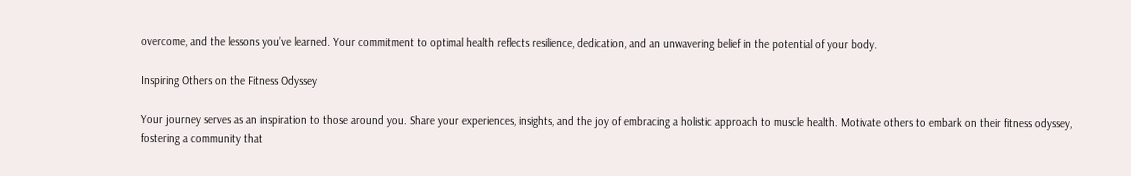overcome, and the lessons you’ve learned. Your commitment to optimal health reflects resilience, dedication, and an unwavering belief in the potential of your body.

Inspiring Others on the Fitness Odyssey

Your journey serves as an inspiration to those around you. Share your experiences, insights, and the joy of embracing a holistic approach to muscle health. Motivate others to embark on their fitness odyssey, fostering a community that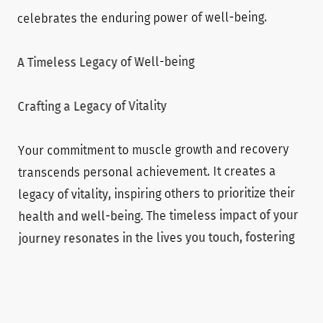celebrates the enduring power of well-being.

A Timeless Legacy of Well-being

Crafting a Legacy of Vitality

Your commitment to muscle growth and recovery transcends personal achievement. It creates a legacy of vitality, inspiring others to prioritize their health and well-being. The timeless impact of your journey resonates in the lives you touch, fostering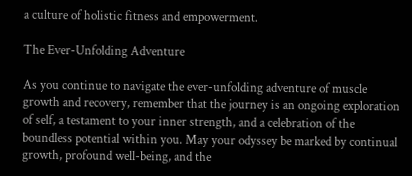a culture of holistic fitness and empowerment.

The Ever-Unfolding Adventure

As you continue to navigate the ever-unfolding adventure of muscle growth and recovery, remember that the journey is an ongoing exploration of self, a testament to your inner strength, and a celebration of the boundless potential within you. May your odyssey be marked by continual growth, profound well-being, and the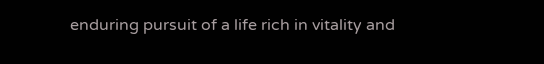enduring pursuit of a life rich in vitality and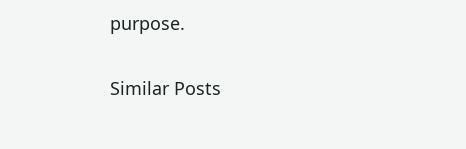purpose.

Similar Posts